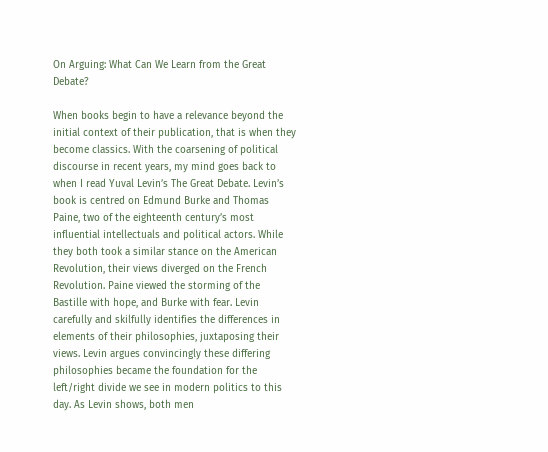On Arguing: What Can We Learn from the Great Debate?

When books begin to have a relevance beyond the initial context of their publication, that is when they become classics. With the coarsening of political discourse in recent years, my mind goes back to when I read Yuval Levin’s The Great Debate. Levin’s book is centred on Edmund Burke and Thomas Paine, two of the eighteenth century’s most influential intellectuals and political actors. While they both took a similar stance on the American Revolution, their views diverged on the French Revolution. Paine viewed the storming of the Bastille with hope, and Burke with fear. Levin carefully and skilfully identifies the differences in elements of their philosophies, juxtaposing their views. Levin argues convincingly these differing philosophies became the foundation for the left/right divide we see in modern politics to this day. As Levin shows, both men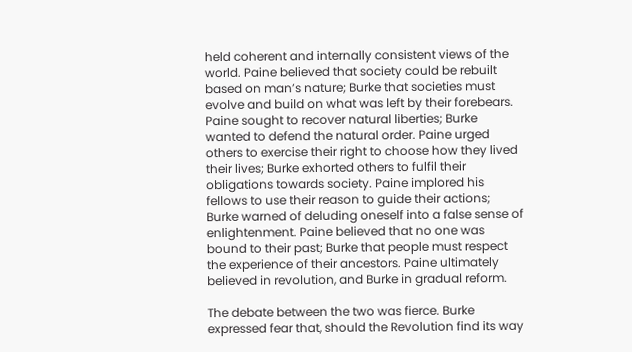held coherent and internally consistent views of the world. Paine believed that society could be rebuilt based on man’s nature; Burke that societies must evolve and build on what was left by their forebears. Paine sought to recover natural liberties; Burke wanted to defend the natural order. Paine urged others to exercise their right to choose how they lived their lives; Burke exhorted others to fulfil their obligations towards society. Paine implored his fellows to use their reason to guide their actions; Burke warned of deluding oneself into a false sense of enlightenment. Paine believed that no one was bound to their past; Burke that people must respect the experience of their ancestors. Paine ultimately believed in revolution, and Burke in gradual reform.

The debate between the two was fierce. Burke expressed fear that, should the Revolution find its way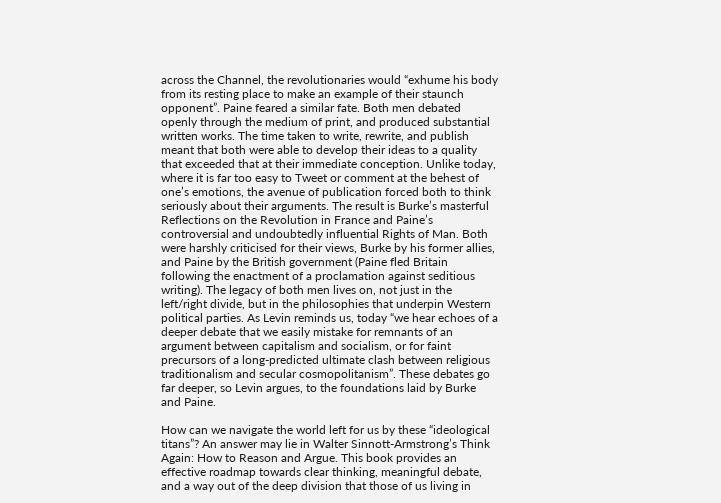across the Channel, the revolutionaries would “exhume his body from its resting place to make an example of their staunch opponent”. Paine feared a similar fate. Both men debated openly through the medium of print, and produced substantial written works. The time taken to write, rewrite, and publish meant that both were able to develop their ideas to a quality that exceeded that at their immediate conception. Unlike today, where it is far too easy to Tweet or comment at the behest of one’s emotions, the avenue of publication forced both to think seriously about their arguments. The result is Burke’s masterful Reflections on the Revolution in France and Paine’s controversial and undoubtedly influential Rights of Man. Both were harshly criticised for their views, Burke by his former allies, and Paine by the British government (Paine fled Britain following the enactment of a proclamation against seditious writing). The legacy of both men lives on, not just in the left/right divide, but in the philosophies that underpin Western political parties. As Levin reminds us, today “we hear echoes of a deeper debate that we easily mistake for remnants of an argument between capitalism and socialism, or for faint precursors of a long-predicted ultimate clash between religious traditionalism and secular cosmopolitanism”. These debates go far deeper, so Levin argues, to the foundations laid by Burke and Paine.

How can we navigate the world left for us by these “ideological titans”? An answer may lie in Walter Sinnott-Armstrong’s Think Again: How to Reason and Argue. This book provides an effective roadmap towards clear thinking, meaningful debate, and a way out of the deep division that those of us living in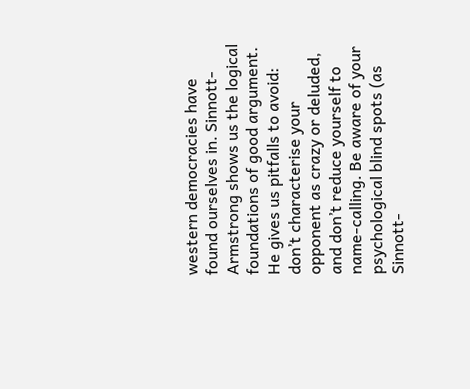western democracies have found ourselves in. Sinnott-Armstrong shows us the logical foundations of good argument. He gives us pitfalls to avoid: don’t characterise your opponent as crazy or deluded, and don’t reduce yourself to name-calling. Be aware of your psychological blind spots (as Sinnott-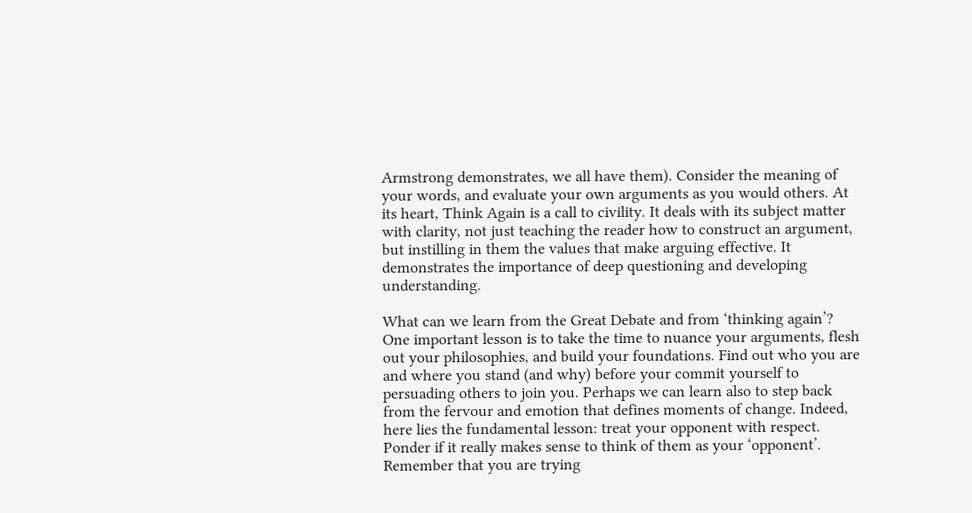Armstrong demonstrates, we all have them). Consider the meaning of your words, and evaluate your own arguments as you would others. At its heart, Think Again is a call to civility. It deals with its subject matter with clarity, not just teaching the reader how to construct an argument, but instilling in them the values that make arguing effective. It demonstrates the importance of deep questioning and developing understanding.

What can we learn from the Great Debate and from ‘thinking again’? One important lesson is to take the time to nuance your arguments, flesh out your philosophies, and build your foundations. Find out who you are and where you stand (and why) before your commit yourself to persuading others to join you. Perhaps we can learn also to step back from the fervour and emotion that defines moments of change. Indeed, here lies the fundamental lesson: treat your opponent with respect. Ponder if it really makes sense to think of them as your ‘opponent’. Remember that you are trying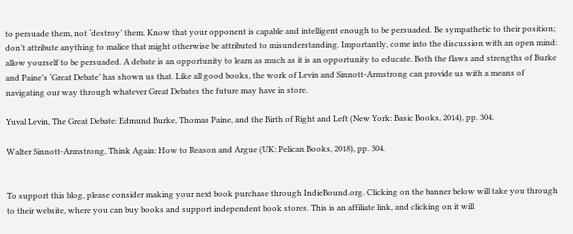to persuade them, not ‘destroy’ them. Know that your opponent is capable and intelligent enough to be persuaded. Be sympathetic to their position; don’t attribute anything to malice that might otherwise be attributed to misunderstanding. Importantly, come into the discussion with an open mind: allow yourself to be persuaded. A debate is an opportunity to learn as much as it is an opportunity to educate. Both the flaws and strengths of Burke and Paine’s ‘Great Debate’ has shown us that. Like all good books, the work of Levin and Sinnott-Armstrong can provide us with a means of navigating our way through whatever Great Debates the future may have in store.

Yuval Levin, The Great Debate: Edmund Burke, Thomas Paine, and the Birth of Right and Left (New York: Basic Books, 2014), pp. 304.

Walter Sinnott-Armstrong, Think Again: How to Reason and Argue (UK: Pelican Books, 2018), pp. 304.


To support this blog, please consider making your next book purchase through IndieBound.org. Clicking on the banner below will take you through to their website, where you can buy books and support independent book stores. This is an affiliate link, and clicking on it will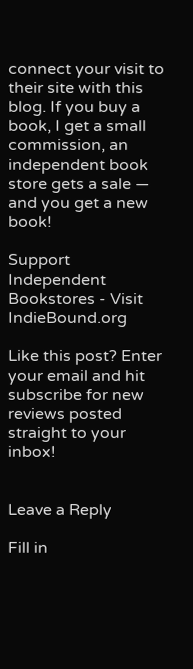connect your visit to their site with this blog. If you buy a book, I get a small commission, an independent book store gets a sale — and you get a new book!

Support Independent Bookstores - Visit IndieBound.org

Like this post? Enter your email and hit subscribe for new reviews posted straight to your inbox!


Leave a Reply

Fill in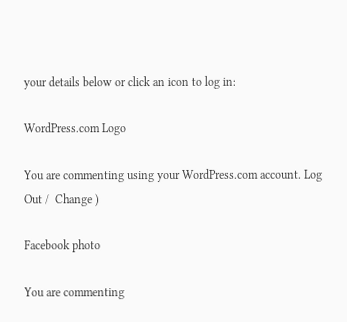your details below or click an icon to log in:

WordPress.com Logo

You are commenting using your WordPress.com account. Log Out /  Change )

Facebook photo

You are commenting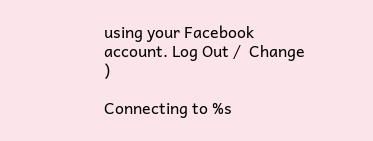using your Facebook account. Log Out /  Change )

Connecting to %s